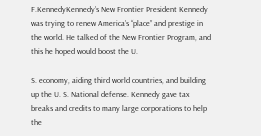F.KennedyKennedy’s New Frontier President Kennedy was trying to renew America’s “place” and prestige in the world. He talked of the New Frontier Program, and this he hoped would boost the U.

S. economy, aiding third world countries, and building up the U. S. National defense. Kennedy gave tax breaks and credits to many large corporations to help the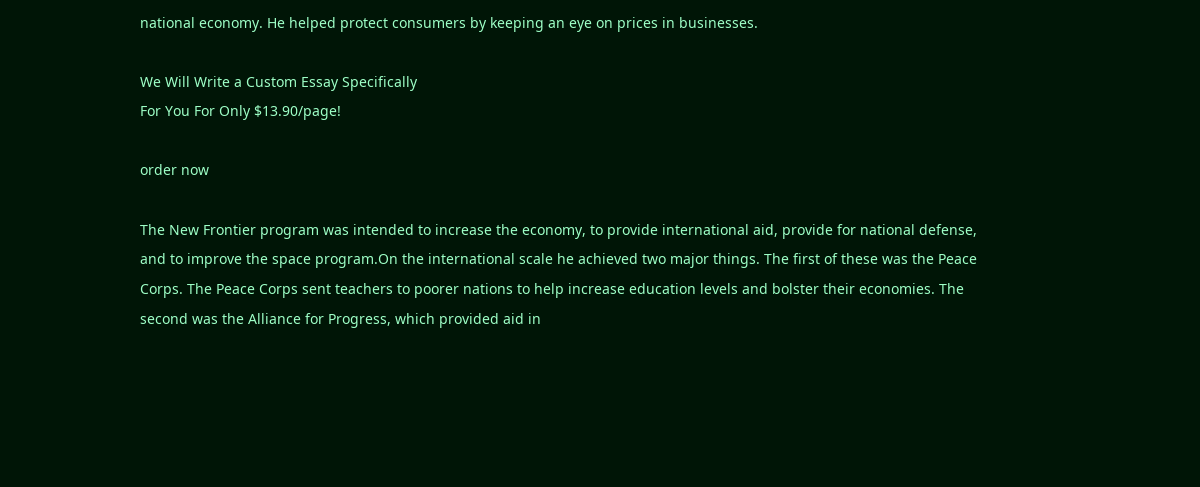national economy. He helped protect consumers by keeping an eye on prices in businesses.

We Will Write a Custom Essay Specifically
For You For Only $13.90/page!

order now

The New Frontier program was intended to increase the economy, to provide international aid, provide for national defense, and to improve the space program.On the international scale he achieved two major things. The first of these was the Peace Corps. The Peace Corps sent teachers to poorer nations to help increase education levels and bolster their economies. The second was the Alliance for Progress, which provided aid in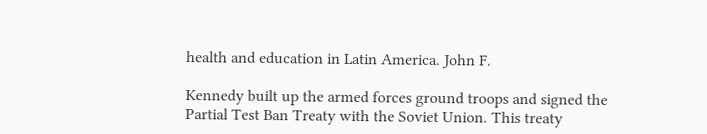health and education in Latin America. John F.

Kennedy built up the armed forces ground troops and signed the Partial Test Ban Treaty with the Soviet Union. This treaty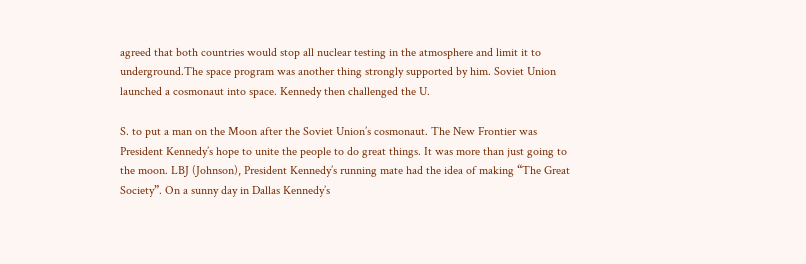agreed that both countries would stop all nuclear testing in the atmosphere and limit it to underground.The space program was another thing strongly supported by him. Soviet Union launched a cosmonaut into space. Kennedy then challenged the U.

S. to put a man on the Moon after the Soviet Union’s cosmonaut. The New Frontier was President Kennedy’s hope to unite the people to do great things. It was more than just going to the moon. LBJ (Johnson), President Kennedy’s running mate had the idea of making “The Great Society”. On a sunny day in Dallas Kennedy’s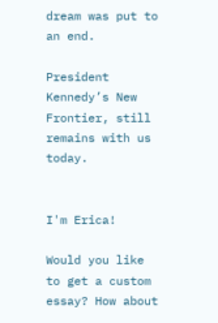dream was put to an end.

President Kennedy’s New Frontier, still remains with us today.


I'm Erica!

Would you like to get a custom essay? How about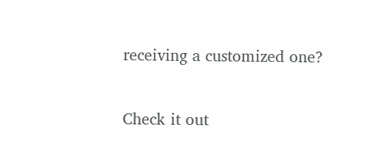receiving a customized one?

Check it out